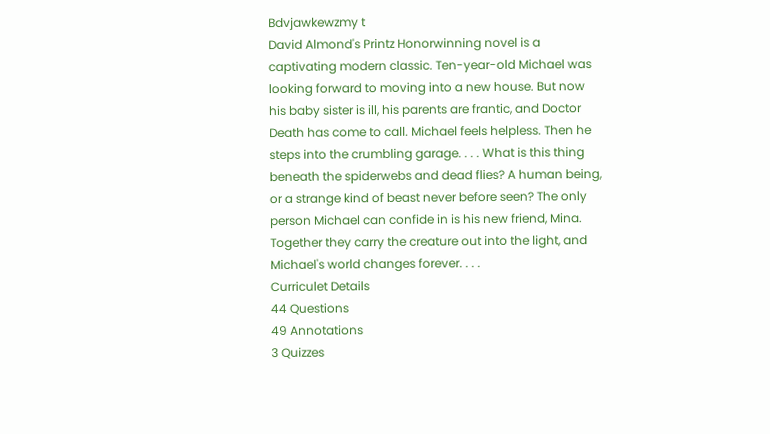Bdvjawkewzmy t
David Almond's Printz Honorwinning novel is a captivating modern classic. Ten-year-old Michael was looking forward to moving into a new house. But now his baby sister is ill, his parents are frantic, and Doctor Death has come to call. Michael feels helpless. Then he steps into the crumbling garage. . . . What is this thing beneath the spiderwebs and dead flies? A human being, or a strange kind of beast never before seen? The only person Michael can confide in is his new friend, Mina. Together they carry the creature out into the light, and Michael's world changes forever. . . .
Curriculet Details
44 Questions
49 Annotations
3 Quizzes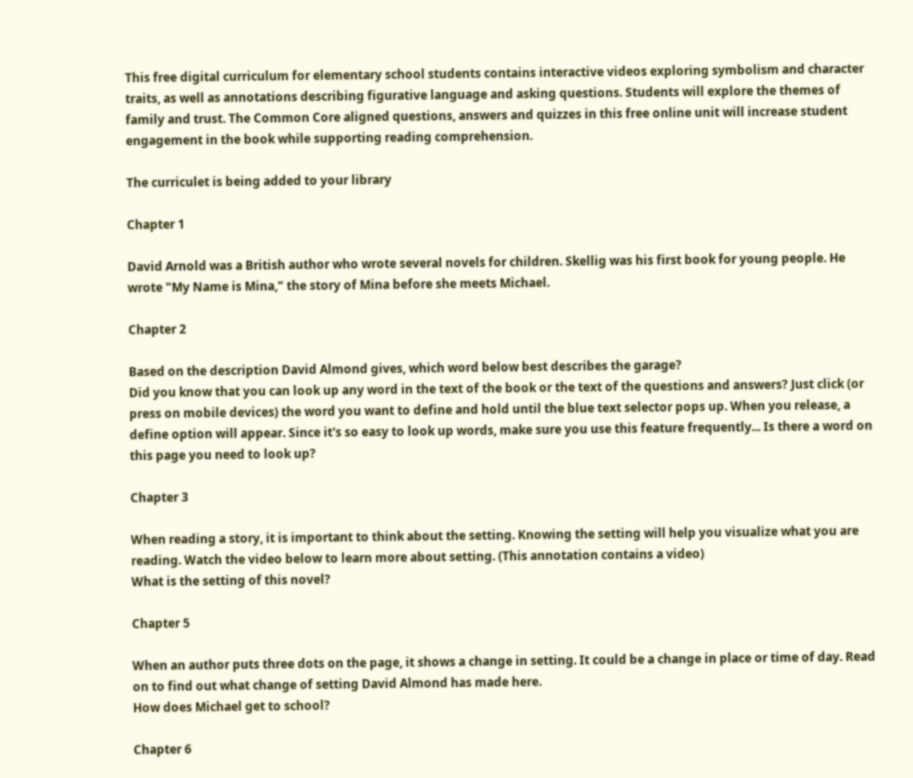This free digital curriculum for elementary school students contains interactive videos exploring symbolism and character traits, as well as annotations describing figurative language and asking questions. Students will explore the themes of family and trust. The Common Core aligned questions, answers and quizzes in this free online unit will increase student engagement in the book while supporting reading comprehension.

The curriculet is being added to your library

Chapter 1

David Arnold was a British author who wrote several novels for children. Skellig was his first book for young people. He wrote "My Name is Mina," the story of Mina before she meets Michael.

Chapter 2

Based on the description David Almond gives, which word below best describes the garage?
Did you know that you can look up any word in the text of the book or the text of the questions and answers? Just click (or press on mobile devices) the word you want to define and hold until the blue text selector pops up. When you release, a define option will appear. Since it's so easy to look up words, make sure you use this feature frequently... Is there a word on this page you need to look up?

Chapter 3

When reading a story, it is important to think about the setting. Knowing the setting will help you visualize what you are reading. Watch the video below to learn more about setting. (This annotation contains a video)
What is the setting of this novel?

Chapter 5

When an author puts three dots on the page, it shows a change in setting. It could be a change in place or time of day. Read on to find out what change of setting David Almond has made here.
How does Michael get to school?

Chapter 6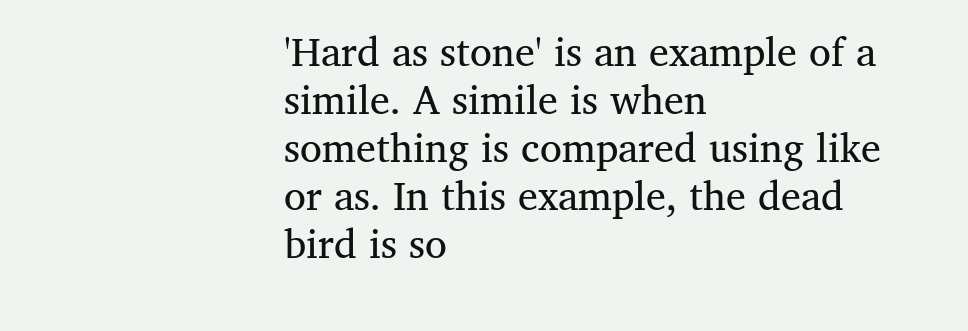'Hard as stone' is an example of a simile. A simile is when something is compared using like or as. In this example, the dead bird is so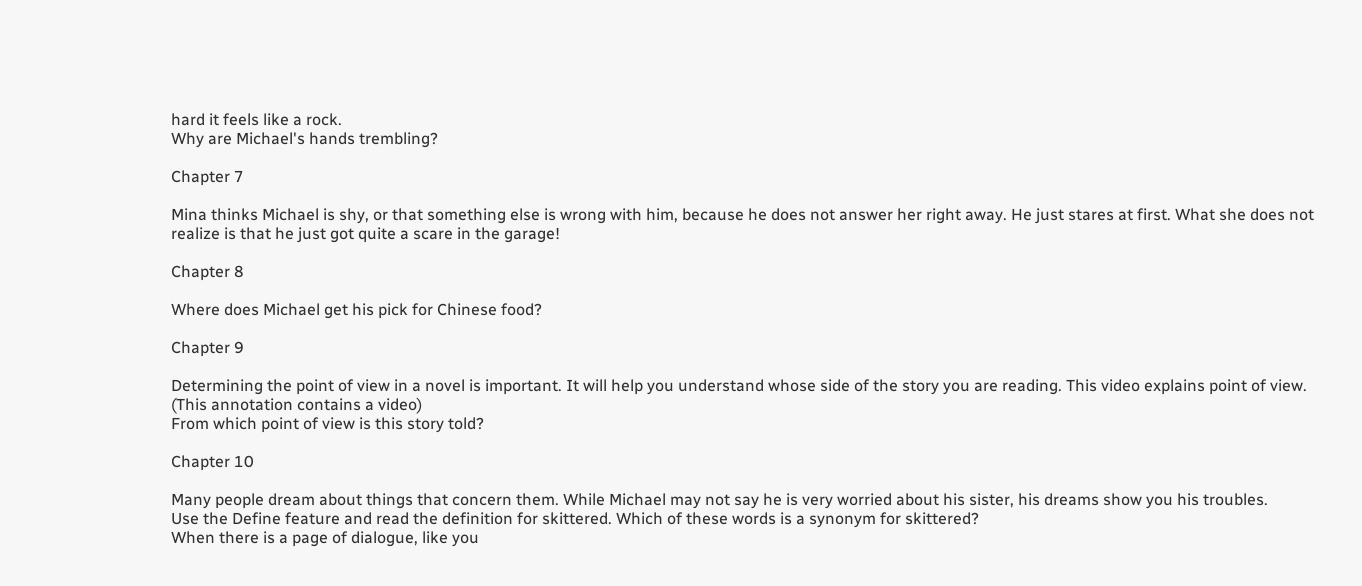hard it feels like a rock.
Why are Michael's hands trembling?

Chapter 7

Mina thinks Michael is shy, or that something else is wrong with him, because he does not answer her right away. He just stares at first. What she does not realize is that he just got quite a scare in the garage!

Chapter 8

Where does Michael get his pick for Chinese food?

Chapter 9

Determining the point of view in a novel is important. It will help you understand whose side of the story you are reading. This video explains point of view.  (This annotation contains a video)
From which point of view is this story told?

Chapter 10

Many people dream about things that concern them. While Michael may not say he is very worried about his sister, his dreams show you his troubles.
Use the Define feature and read the definition for skittered. Which of these words is a synonym for skittered?
When there is a page of dialogue, like you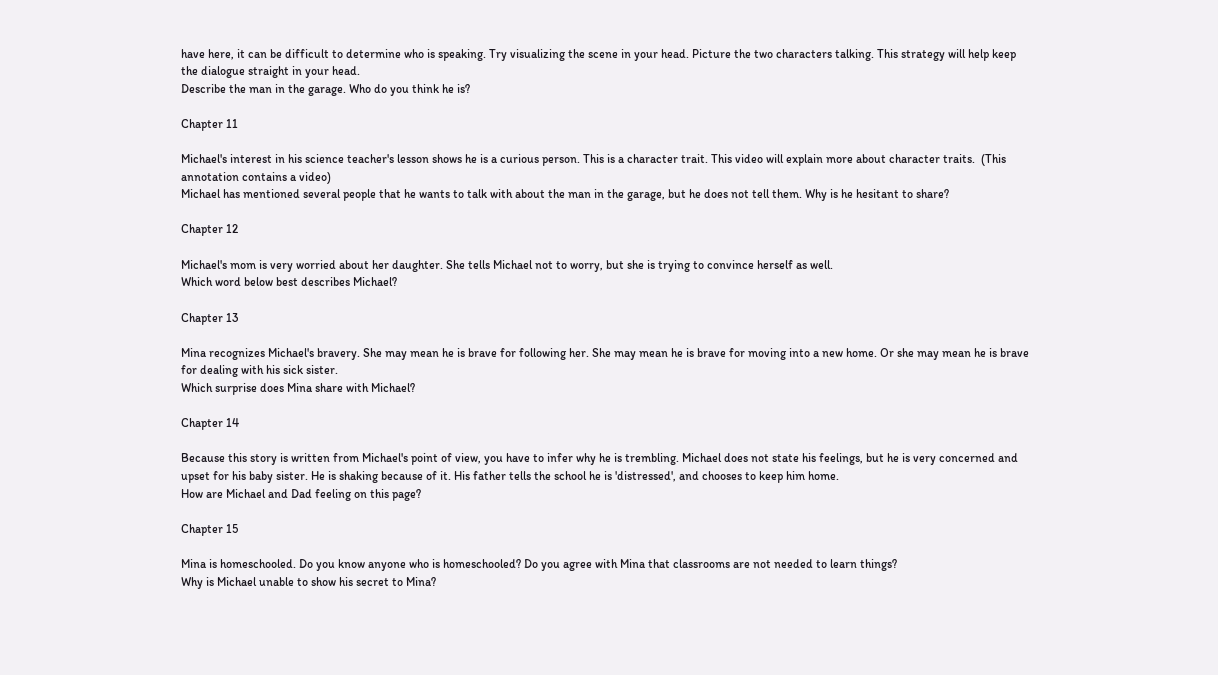have here, it can be difficult to determine who is speaking. Try visualizing the scene in your head. Picture the two characters talking. This strategy will help keep the dialogue straight in your head.
Describe the man in the garage. Who do you think he is?

Chapter 11

Michael's interest in his science teacher's lesson shows he is a curious person. This is a character trait. This video will explain more about character traits.  (This annotation contains a video)
Michael has mentioned several people that he wants to talk with about the man in the garage, but he does not tell them. Why is he hesitant to share?

Chapter 12

Michael's mom is very worried about her daughter. She tells Michael not to worry, but she is trying to convince herself as well.
Which word below best describes Michael?

Chapter 13

Mina recognizes Michael's bravery. She may mean he is brave for following her. She may mean he is brave for moving into a new home. Or she may mean he is brave for dealing with his sick sister.
Which surprise does Mina share with Michael?

Chapter 14

Because this story is written from Michael's point of view, you have to infer why he is trembling. Michael does not state his feelings, but he is very concerned and upset for his baby sister. He is shaking because of it. His father tells the school he is 'distressed', and chooses to keep him home.
How are Michael and Dad feeling on this page?

Chapter 15

Mina is homeschooled. Do you know anyone who is homeschooled? Do you agree with Mina that classrooms are not needed to learn things?
Why is Michael unable to show his secret to Mina?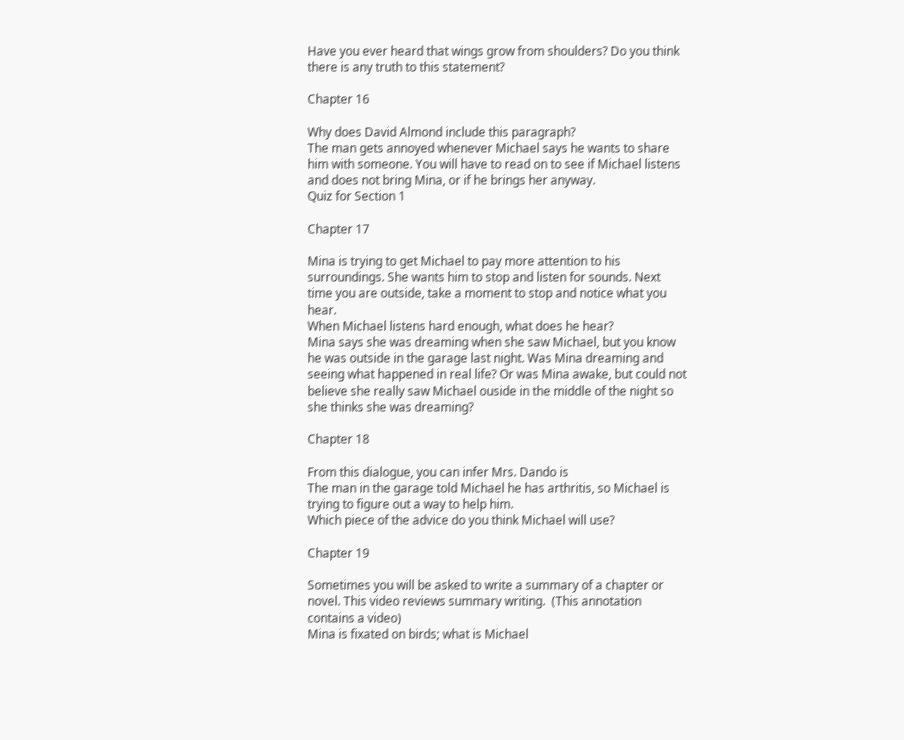Have you ever heard that wings grow from shoulders? Do you think there is any truth to this statement?

Chapter 16

Why does David Almond include this paragraph?
The man gets annoyed whenever Michael says he wants to share him with someone. You will have to read on to see if Michael listens and does not bring Mina, or if he brings her anyway.
Quiz for Section 1

Chapter 17

Mina is trying to get Michael to pay more attention to his surroundings. She wants him to stop and listen for sounds. Next time you are outside, take a moment to stop and notice what you hear.
When Michael listens hard enough, what does he hear?
Mina says she was dreaming when she saw Michael, but you know he was outside in the garage last night. Was Mina dreaming and seeing what happened in real life? Or was Mina awake, but could not believe she really saw Michael ouside in the middle of the night so she thinks she was dreaming?

Chapter 18

From this dialogue, you can infer Mrs. Dando is
The man in the garage told Michael he has arthritis, so Michael is trying to figure out a way to help him.
Which piece of the advice do you think Michael will use?

Chapter 19

Sometimes you will be asked to write a summary of a chapter or novel. This video reviews summary writing.  (This annotation contains a video)
Mina is fixated on birds; what is Michael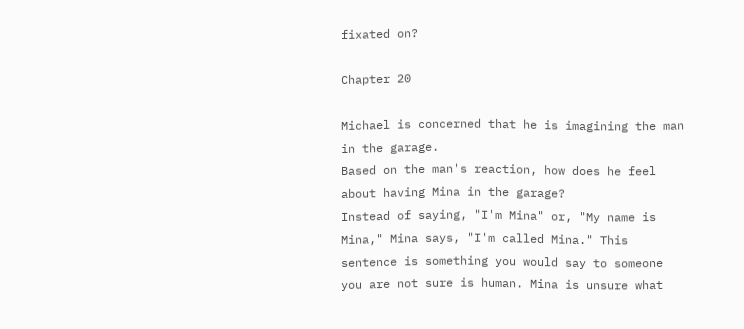fixated on?

Chapter 20

Michael is concerned that he is imagining the man in the garage.
Based on the man's reaction, how does he feel about having Mina in the garage?
Instead of saying, "I'm Mina" or, "My name is Mina," Mina says, "I'm called Mina." This sentence is something you would say to someone you are not sure is human. Mina is unsure what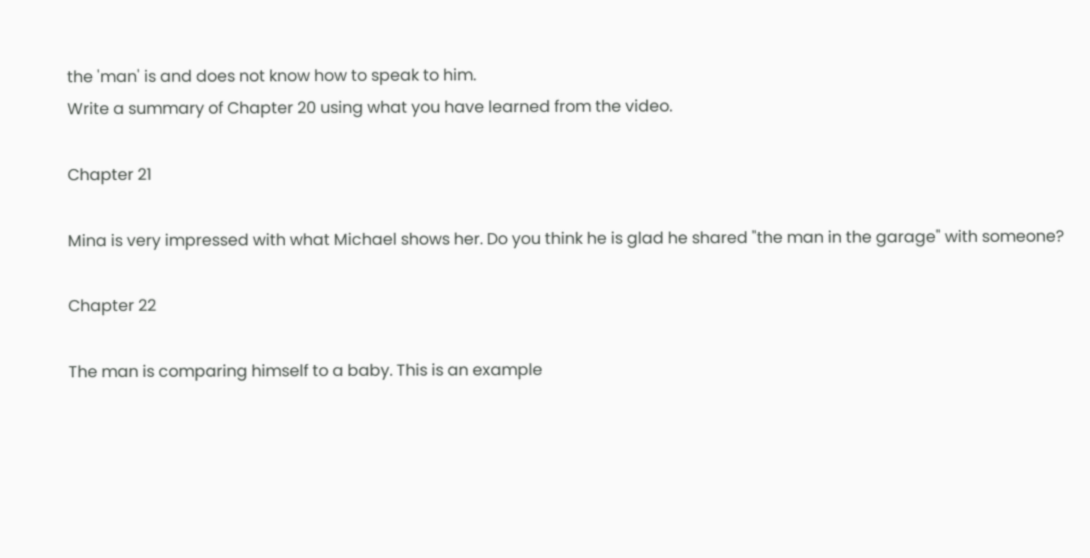the 'man' is and does not know how to speak to him.
Write a summary of Chapter 20 using what you have learned from the video.

Chapter 21

Mina is very impressed with what Michael shows her. Do you think he is glad he shared "the man in the garage" with someone?

Chapter 22

The man is comparing himself to a baby. This is an example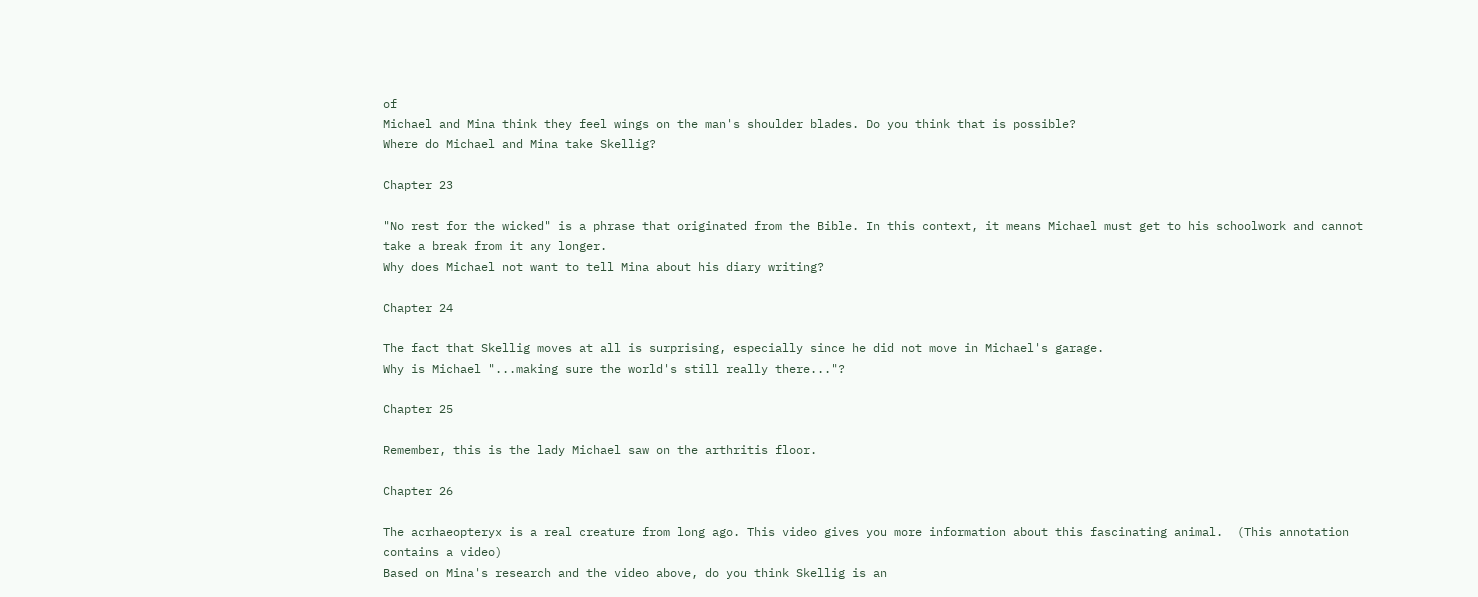of
Michael and Mina think they feel wings on the man's shoulder blades. Do you think that is possible?
Where do Michael and Mina take Skellig?

Chapter 23

"No rest for the wicked" is a phrase that originated from the Bible. In this context, it means Michael must get to his schoolwork and cannot take a break from it any longer.
Why does Michael not want to tell Mina about his diary writing?

Chapter 24

The fact that Skellig moves at all is surprising, especially since he did not move in Michael's garage.
Why is Michael "...making sure the world's still really there..."?

Chapter 25

Remember, this is the lady Michael saw on the arthritis floor.

Chapter 26

The acrhaeopteryx is a real creature from long ago. This video gives you more information about this fascinating animal.  (This annotation contains a video)
Based on Mina's research and the video above, do you think Skellig is an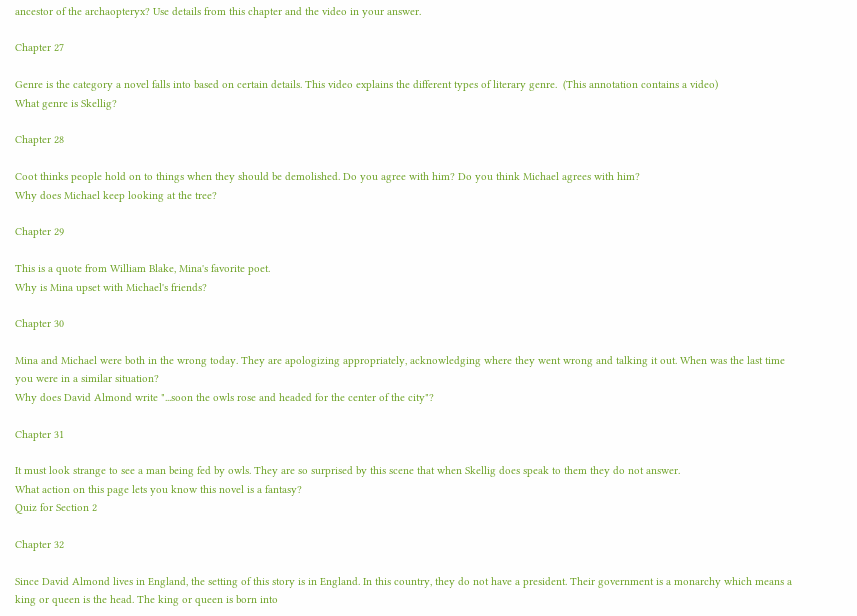ancestor of the archaopteryx? Use details from this chapter and the video in your answer.

Chapter 27

Genre is the category a novel falls into based on certain details. This video explains the different types of literary genre.  (This annotation contains a video)
What genre is Skellig?

Chapter 28

Coot thinks people hold on to things when they should be demolished. Do you agree with him? Do you think Michael agrees with him?
Why does Michael keep looking at the tree?

Chapter 29

This is a quote from William Blake, Mina's favorite poet.
Why is Mina upset with Michael's friends?

Chapter 30

Mina and Michael were both in the wrong today. They are apologizing appropriately, acknowledging where they went wrong and talking it out. When was the last time you were in a similar situation?
Why does David Almond write "...soon the owls rose and headed for the center of the city"?

Chapter 31

It must look strange to see a man being fed by owls. They are so surprised by this scene that when Skellig does speak to them they do not answer.
What action on this page lets you know this novel is a fantasy?
Quiz for Section 2

Chapter 32

Since David Almond lives in England, the setting of this story is in England. In this country, they do not have a president. Their government is a monarchy which means a king or queen is the head. The king or queen is born into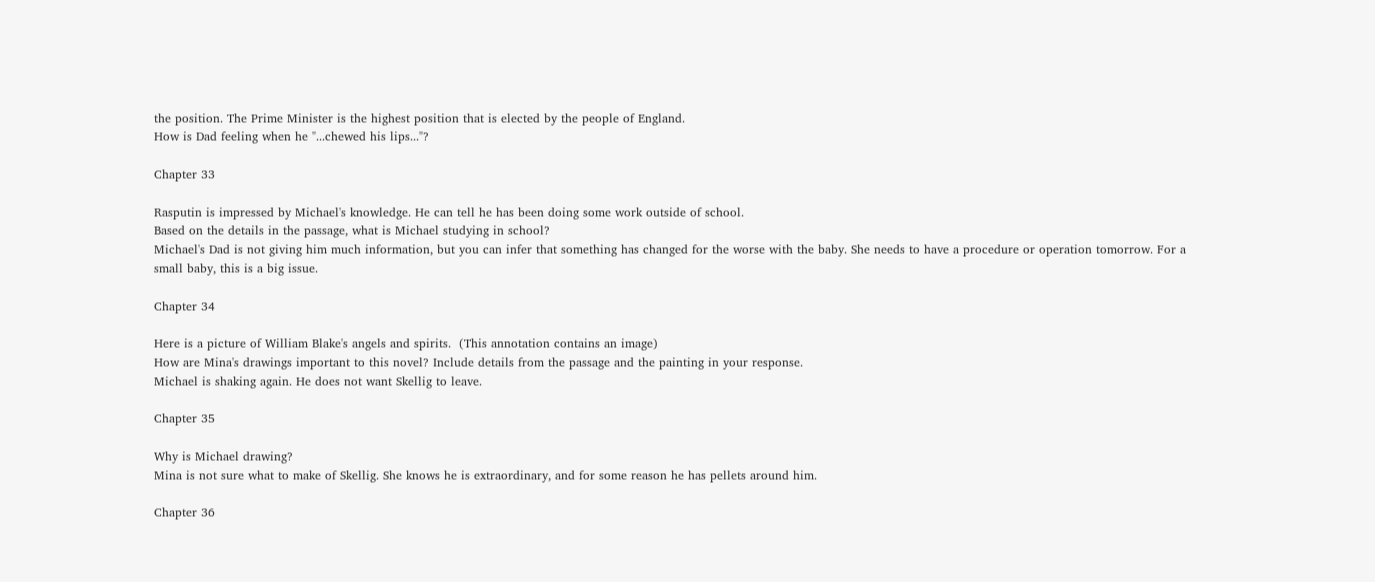the position. The Prime Minister is the highest position that is elected by the people of England.
How is Dad feeling when he "...chewed his lips..."?

Chapter 33

Rasputin is impressed by Michael's knowledge. He can tell he has been doing some work outside of school.
Based on the details in the passage, what is Michael studying in school?
Michael's Dad is not giving him much information, but you can infer that something has changed for the worse with the baby. She needs to have a procedure or operation tomorrow. For a small baby, this is a big issue.

Chapter 34

Here is a picture of William Blake's angels and spirits.  (This annotation contains an image)
How are Mina's drawings important to this novel? Include details from the passage and the painting in your response.
Michael is shaking again. He does not want Skellig to leave.

Chapter 35

Why is Michael drawing?
Mina is not sure what to make of Skellig. She knows he is extraordinary, and for some reason he has pellets around him.

Chapter 36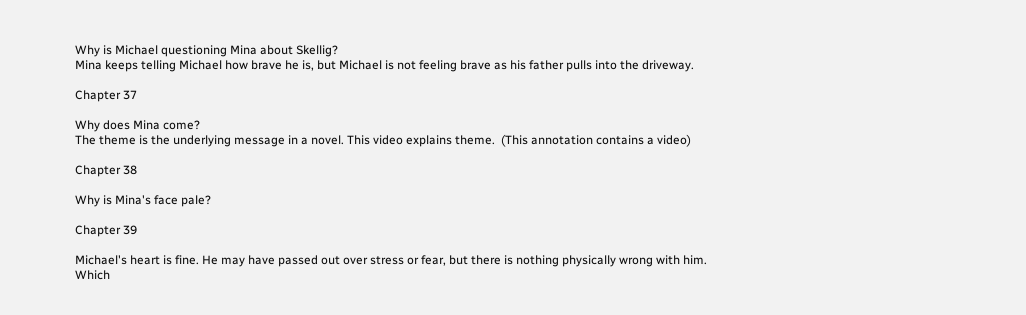Why is Michael questioning Mina about Skellig?
Mina keeps telling Michael how brave he is, but Michael is not feeling brave as his father pulls into the driveway.

Chapter 37

Why does Mina come?
The theme is the underlying message in a novel. This video explains theme.  (This annotation contains a video)

Chapter 38

Why is Mina's face pale?

Chapter 39

Michael's heart is fine. He may have passed out over stress or fear, but there is nothing physically wrong with him.
Which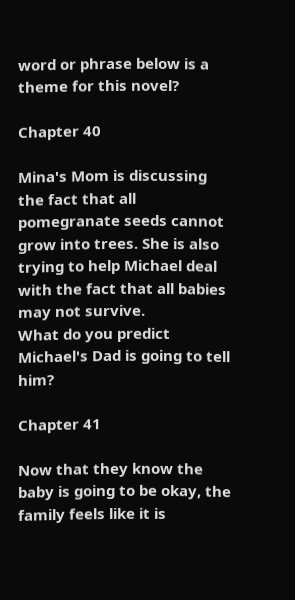word or phrase below is a theme for this novel?

Chapter 40

Mina's Mom is discussing the fact that all pomegranate seeds cannot grow into trees. She is also trying to help Michael deal with the fact that all babies may not survive.
What do you predict Michael's Dad is going to tell him?

Chapter 41

Now that they know the baby is going to be okay, the family feels like it is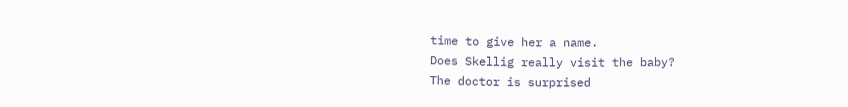time to give her a name.
Does Skellig really visit the baby?
The doctor is surprised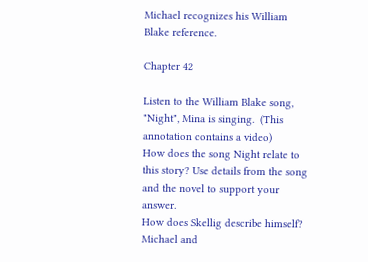Michael recognizes his William Blake reference.

Chapter 42

Listen to the William Blake song, "Night", Mina is singing.  (This annotation contains a video)
How does the song Night relate to this story? Use details from the song and the novel to support your answer.
How does Skellig describe himself?
Michael and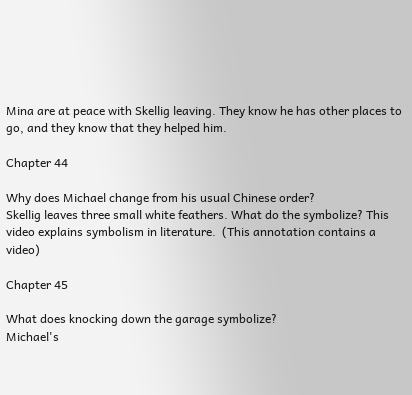Mina are at peace with Skellig leaving. They know he has other places to go, and they know that they helped him.

Chapter 44

Why does Michael change from his usual Chinese order?
Skellig leaves three small white feathers. What do the symbolize? This video explains symbolism in literature.  (This annotation contains a video)

Chapter 45

What does knocking down the garage symbolize?
Michael's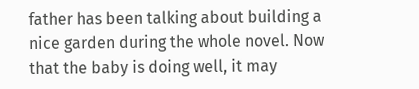father has been talking about building a nice garden during the whole novel. Now that the baby is doing well, it may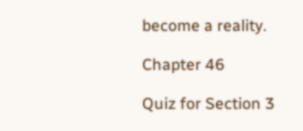become a reality.

Chapter 46

Quiz for Section 3